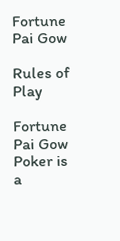Fortune Pai Gow

Rules of Play

Fortune Pai Gow Poker is a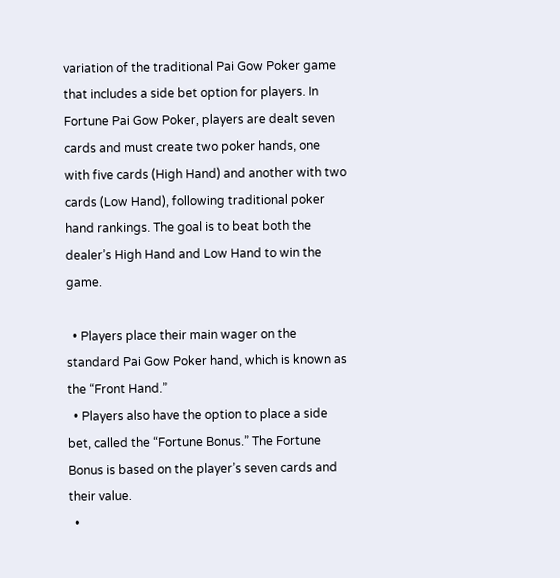variation of the traditional Pai Gow Poker game that includes a side bet option for players. In Fortune Pai Gow Poker, players are dealt seven cards and must create two poker hands, one with five cards (High Hand) and another with two cards (Low Hand), following traditional poker hand rankings. The goal is to beat both the dealer’s High Hand and Low Hand to win the game.

  • Players place their main wager on the standard Pai Gow Poker hand, which is known as the “Front Hand.”
  • Players also have the option to place a side bet, called the “Fortune Bonus.” The Fortune Bonus is based on the player’s seven cards and their value.
  •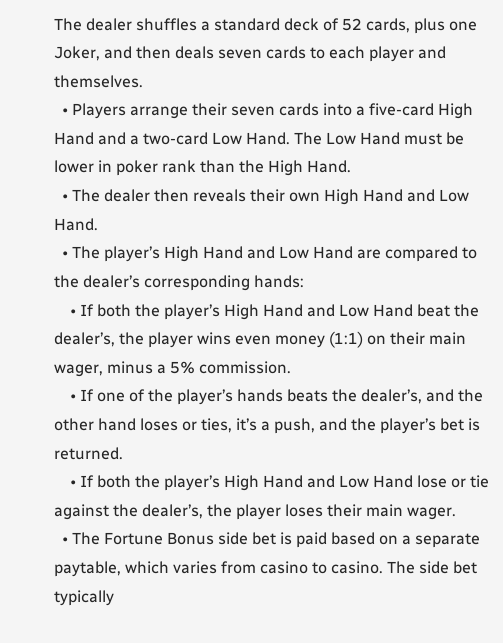The dealer shuffles a standard deck of 52 cards, plus one Joker, and then deals seven cards to each player and themselves.
  • Players arrange their seven cards into a five-card High Hand and a two-card Low Hand. The Low Hand must be lower in poker rank than the High Hand.
  • The dealer then reveals their own High Hand and Low Hand.
  • The player’s High Hand and Low Hand are compared to the dealer’s corresponding hands:
    • If both the player’s High Hand and Low Hand beat the dealer’s, the player wins even money (1:1) on their main wager, minus a 5% commission.
    • If one of the player’s hands beats the dealer’s, and the other hand loses or ties, it’s a push, and the player’s bet is returned.
    • If both the player’s High Hand and Low Hand lose or tie against the dealer’s, the player loses their main wager.
  • The Fortune Bonus side bet is paid based on a separate paytable, which varies from casino to casino. The side bet typically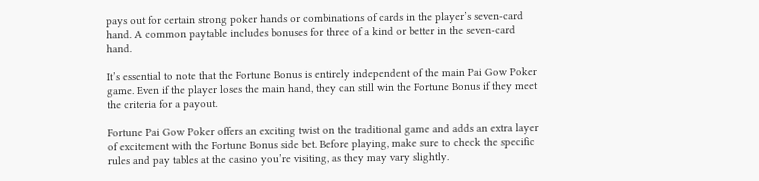pays out for certain strong poker hands or combinations of cards in the player’s seven-card hand. A common paytable includes bonuses for three of a kind or better in the seven-card hand.

It’s essential to note that the Fortune Bonus is entirely independent of the main Pai Gow Poker game. Even if the player loses the main hand, they can still win the Fortune Bonus if they meet the criteria for a payout.

Fortune Pai Gow Poker offers an exciting twist on the traditional game and adds an extra layer of excitement with the Fortune Bonus side bet. Before playing, make sure to check the specific rules and pay tables at the casino you’re visiting, as they may vary slightly.